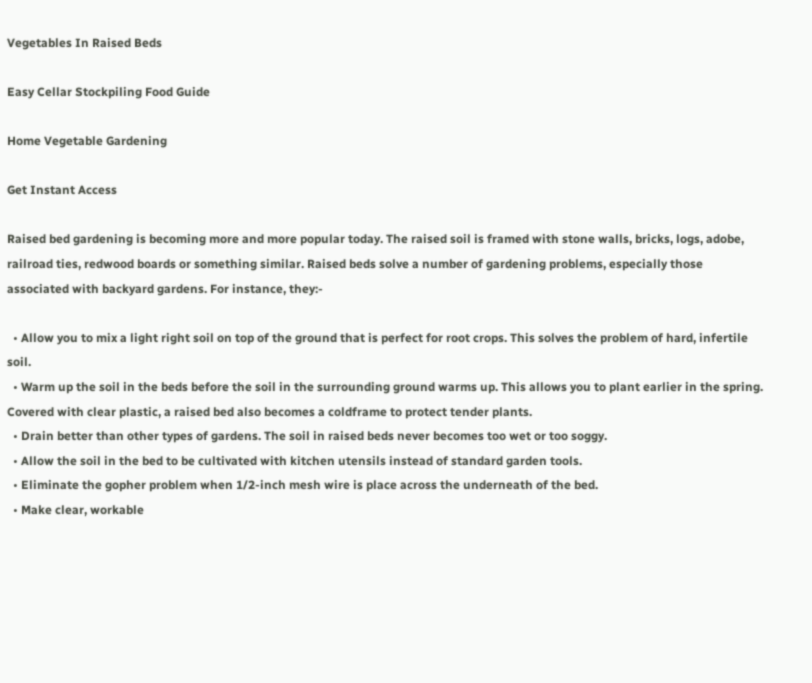Vegetables In Raised Beds

Easy Cellar Stockpiling Food Guide

Home Vegetable Gardening

Get Instant Access

Raised bed gardening is becoming more and more popular today. The raised soil is framed with stone walls, bricks, logs, adobe, railroad ties, redwood boards or something similar. Raised beds solve a number of gardening problems, especially those associated with backyard gardens. For instance, they:-

  • Allow you to mix a light right soil on top of the ground that is perfect for root crops. This solves the problem of hard, infertile soil.
  • Warm up the soil in the beds before the soil in the surrounding ground warms up. This allows you to plant earlier in the spring. Covered with clear plastic, a raised bed also becomes a coldframe to protect tender plants.
  • Drain better than other types of gardens. The soil in raised beds never becomes too wet or too soggy.
  • Allow the soil in the bed to be cultivated with kitchen utensils instead of standard garden tools.
  • Eliminate the gopher problem when 1/2-inch mesh wire is place across the underneath of the bed.
  • Make clear, workable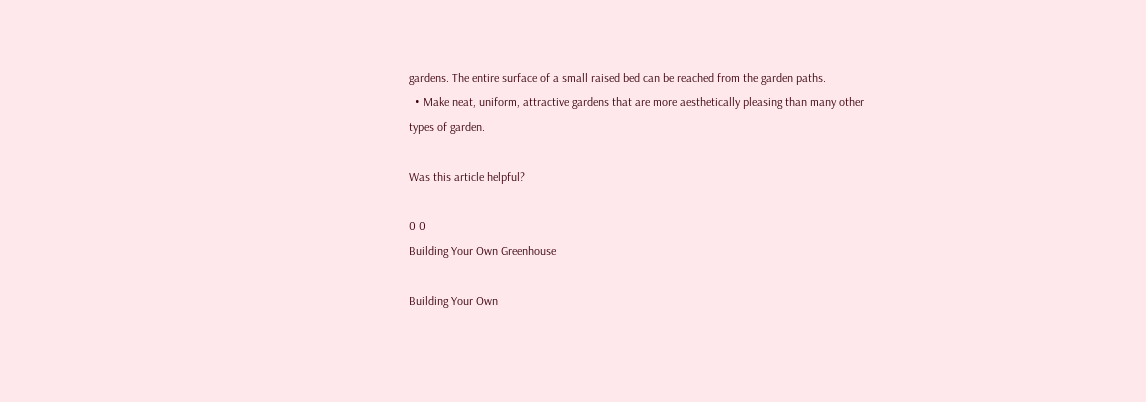gardens. The entire surface of a small raised bed can be reached from the garden paths.
  • Make neat, uniform, attractive gardens that are more aesthetically pleasing than many other types of garden.

Was this article helpful?

0 0
Building Your Own Greenhouse

Building Your Own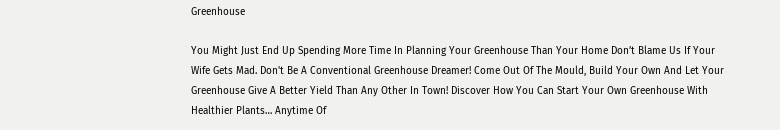Greenhouse

You Might Just End Up Spending More Time In Planning Your Greenhouse Than Your Home Don’t Blame Us If Your Wife Gets Mad. Don't Be A Conventional Greenhouse Dreamer! Come Out Of The Mould, Build Your Own And Let Your Greenhouse Give A Better Yield Than Any Other In Town! Discover How You Can Start Your Own Greenhouse With Healthier Plants… Anytime Of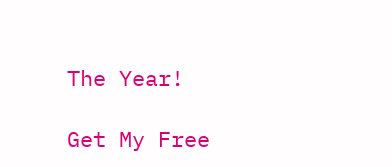The Year!

Get My Free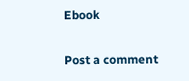Ebook

Post a comment